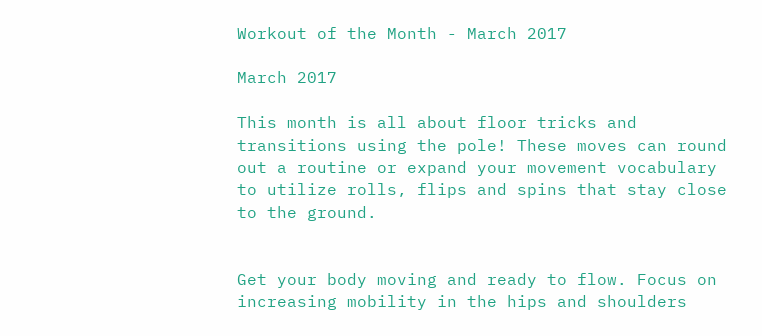Workout of the Month - March 2017

March 2017

This month is all about floor tricks and transitions using the pole! These moves can round out a routine or expand your movement vocabulary to utilize rolls, flips and spins that stay close to the ground.


Get your body moving and ready to flow. Focus on increasing mobility in the hips and shoulders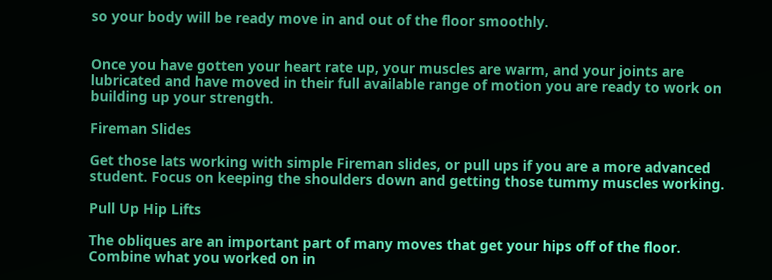so your body will be ready move in and out of the floor smoothly.


Once you have gotten your heart rate up, your muscles are warm, and your joints are lubricated and have moved in their full available range of motion you are ready to work on building up your strength.

Fireman Slides

Get those lats working with simple Fireman slides, or pull ups if you are a more advanced student. Focus on keeping the shoulders down and getting those tummy muscles working.

Pull Up Hip Lifts

The obliques are an important part of many moves that get your hips off of the floor. Combine what you worked on in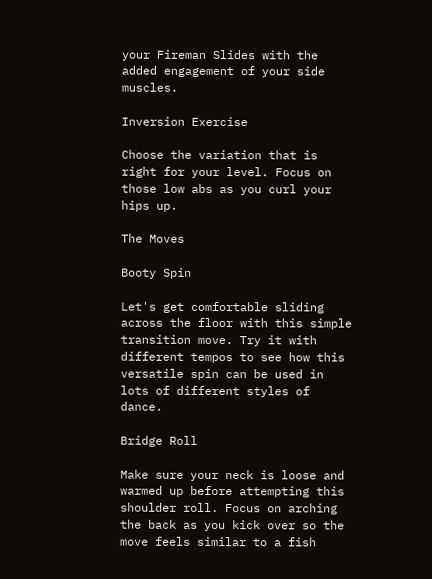your Fireman Slides with the added engagement of your side muscles.

Inversion Exercise

Choose the variation that is right for your level. Focus on those low abs as you curl your hips up.

The Moves

Booty Spin

Let's get comfortable sliding across the floor with this simple transition move. Try it with different tempos to see how this versatile spin can be used in lots of different styles of dance.

Bridge Roll

Make sure your neck is loose and warmed up before attempting this shoulder roll. Focus on arching the back as you kick over so the move feels similar to a fish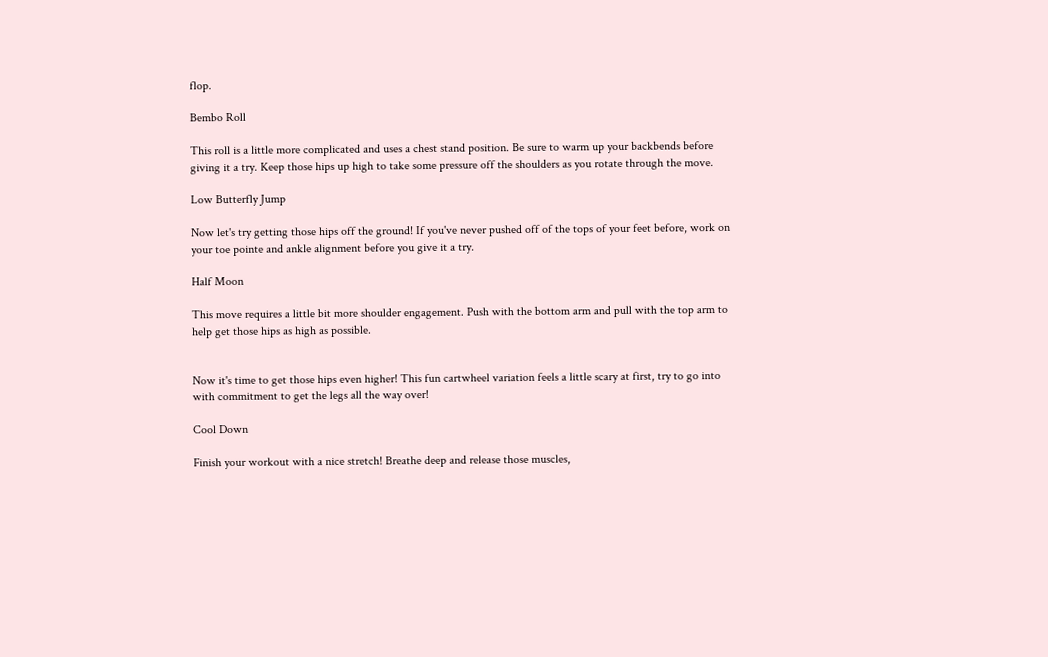flop.

Bembo Roll

This roll is a little more complicated and uses a chest stand position. Be sure to warm up your backbends before giving it a try. Keep those hips up high to take some pressure off the shoulders as you rotate through the move.

Low Butterfly Jump

Now let's try getting those hips off the ground! If you've never pushed off of the tops of your feet before, work on your toe pointe and ankle alignment before you give it a try.

Half Moon

This move requires a little bit more shoulder engagement. Push with the bottom arm and pull with the top arm to help get those hips as high as possible.


Now it's time to get those hips even higher! This fun cartwheel variation feels a little scary at first, try to go into with commitment to get the legs all the way over!

Cool Down

Finish your workout with a nice stretch! Breathe deep and release those muscles,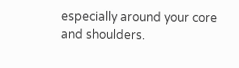especially around your core and shoulders.